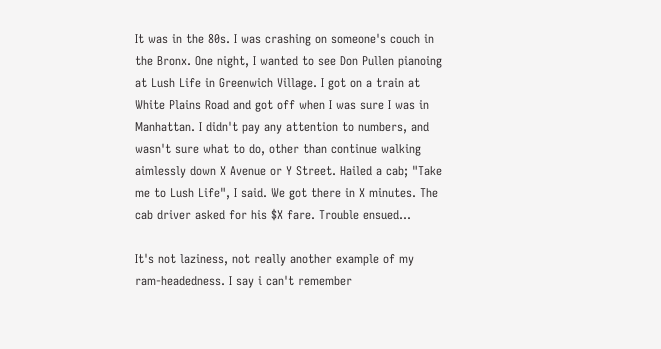It was in the 80s. I was crashing on someone's couch in the Bronx. One night, I wanted to see Don Pullen pianoing at Lush Life in Greenwich Village. I got on a train at White Plains Road and got off when I was sure I was in Manhattan. I didn't pay any attention to numbers, and wasn't sure what to do, other than continue walking aimlessly down X Avenue or Y Street. Hailed a cab; "Take me to Lush Life", I said. We got there in X minutes. The cab driver asked for his $X fare. Trouble ensued...

It's not laziness, not really another example of my ram-headedness. I say i can't remember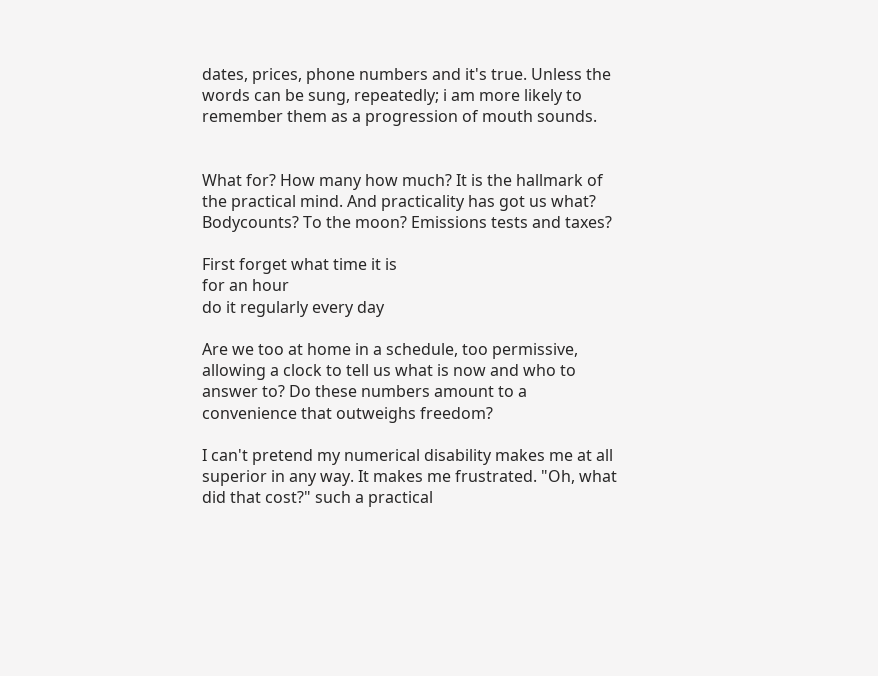dates, prices, phone numbers and it's true. Unless the words can be sung, repeatedly; i am more likely to remember them as a progression of mouth sounds.


What for? How many how much? It is the hallmark of the practical mind. And practicality has got us what? Bodycounts? To the moon? Emissions tests and taxes?

First forget what time it is
for an hour
do it regularly every day

Are we too at home in a schedule, too permissive, allowing a clock to tell us what is now and who to answer to? Do these numbers amount to a convenience that outweighs freedom?

I can't pretend my numerical disability makes me at all superior in any way. It makes me frustrated. "Oh, what did that cost?" such a practical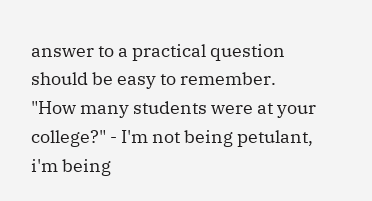answer to a practical question should be easy to remember. "How many students were at your college?" - I'm not being petulant, i'm being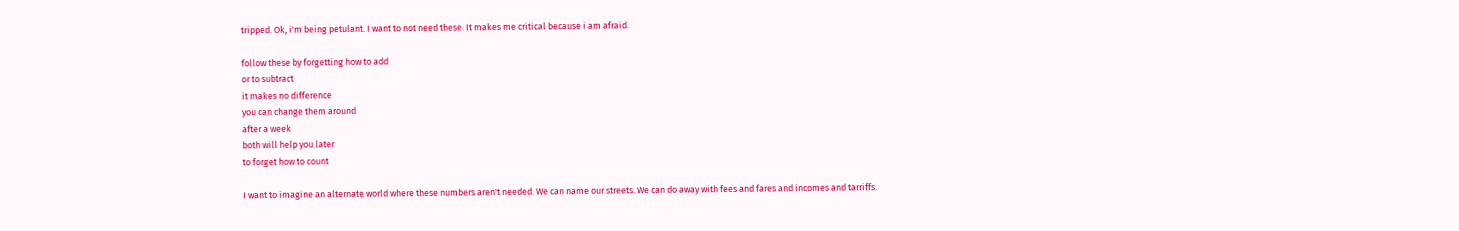tripped. Ok, i'm being petulant. I want to not need these. It makes me critical because i am afraid.

follow these by forgetting how to add
or to subtract
it makes no difference
you can change them around
after a week
both will help you later
to forget how to count

I want to imagine an alternate world where these numbers aren't needed. We can name our streets. We can do away with fees and fares and incomes and tarriffs.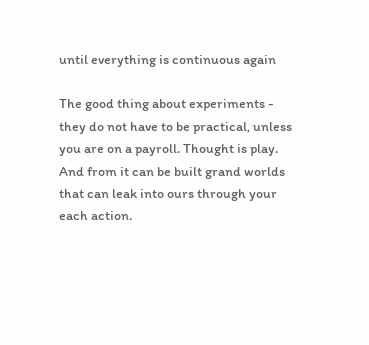until everything is continuous again

The good thing about experiments - they do not have to be practical, unless you are on a payroll. Thought is play. And from it can be built grand worlds that can leak into ours through your each action.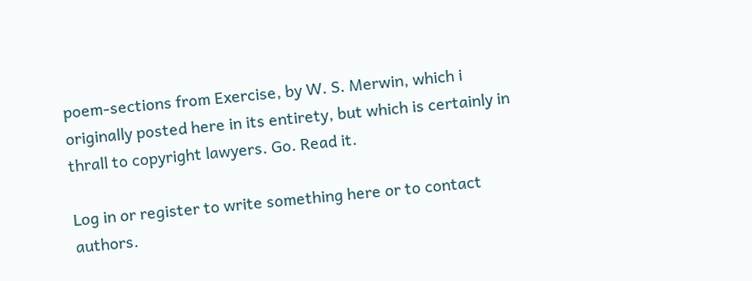poem-sections from Exercise, by W. S. Merwin, which i originally posted here in its entirety, but which is certainly in thrall to copyright lawyers. Go. Read it.

Log in or register to write something here or to contact authors.